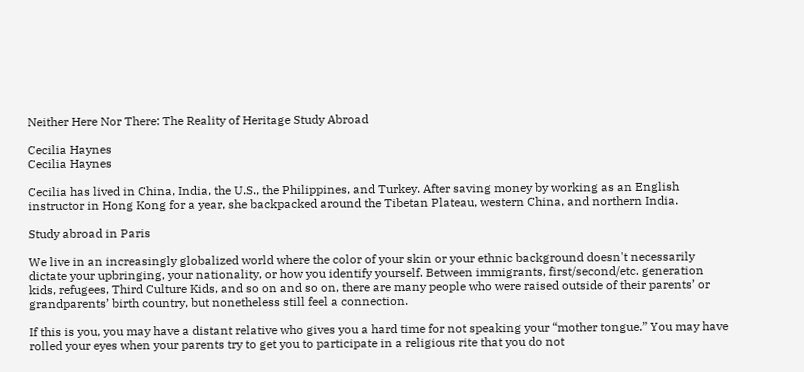Neither Here Nor There: The Reality of Heritage Study Abroad

Cecilia Haynes
Cecilia Haynes

Cecilia has lived in China, India, the U.S., the Philippines, and Turkey. After saving money by working as an English instructor in Hong Kong for a year, she backpacked around the Tibetan Plateau, western China, and northern India.

Study abroad in Paris

We live in an increasingly globalized world where the color of your skin or your ethnic background doesn't necessarily dictate your upbringing, your nationality, or how you identify yourself. Between immigrants, first/second/etc. generation kids, refugees, Third Culture Kids, and so on and so on, there are many people who were raised outside of their parents’ or grandparents’ birth country, but nonetheless still feel a connection.

If this is you, you may have a distant relative who gives you a hard time for not speaking your “mother tongue.” You may have rolled your eyes when your parents try to get you to participate in a religious rite that you do not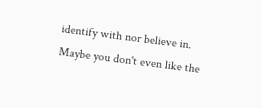identify with nor believe in. Maybe you don't even like the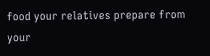food your relatives prepare from your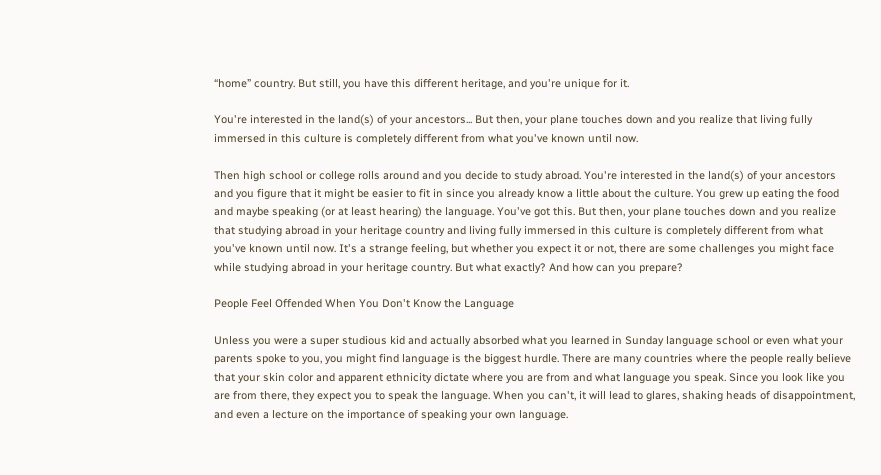“home” country. But still, you have this different heritage, and you're unique for it.

You're interested in the land(s) of your ancestors... But then, your plane touches down and you realize that living fully immersed in this culture is completely different from what you've known until now.

Then high school or college rolls around and you decide to study abroad. You're interested in the land(s) of your ancestors and you figure that it might be easier to fit in since you already know a little about the culture. You grew up eating the food and maybe speaking (or at least hearing) the language. You've got this. But then, your plane touches down and you realize that studying abroad in your heritage country and living fully immersed in this culture is completely different from what you've known until now. It's a strange feeling, but whether you expect it or not, there are some challenges you might face while studying abroad in your heritage country. But what exactly? And how can you prepare?

People Feel Offended When You Don't Know the Language

Unless you were a super studious kid and actually absorbed what you learned in Sunday language school or even what your parents spoke to you, you might find language is the biggest hurdle. There are many countries where the people really believe that your skin color and apparent ethnicity dictate where you are from and what language you speak. Since you look like you are from there, they expect you to speak the language. When you can't, it will lead to glares, shaking heads of disappointment, and even a lecture on the importance of speaking your own language.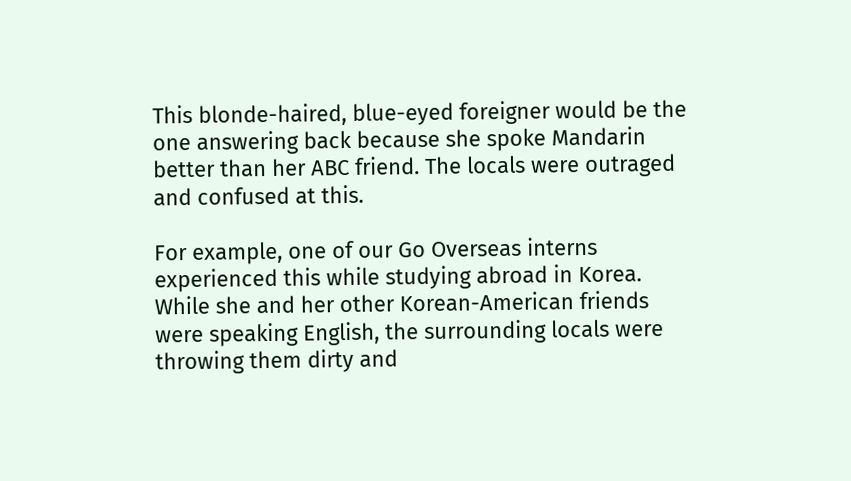This blonde-haired, blue-eyed foreigner would be the one answering back because she spoke Mandarin better than her ABC friend. The locals were outraged and confused at this.

For example, one of our Go Overseas interns experienced this while studying abroad in Korea. While she and her other Korean-American friends were speaking English, the surrounding locals were throwing them dirty and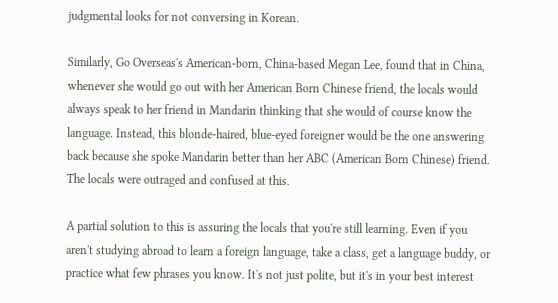judgmental looks for not conversing in Korean.

Similarly, Go Overseas's American-born, China-based Megan Lee, found that in China, whenever she would go out with her American Born Chinese friend, the locals would always speak to her friend in Mandarin thinking that she would of course know the language. Instead, this blonde-haired, blue-eyed foreigner would be the one answering back because she spoke Mandarin better than her ABC (American Born Chinese) friend. The locals were outraged and confused at this.

A partial solution to this is assuring the locals that you're still learning. Even if you aren't studying abroad to learn a foreign language, take a class, get a language buddy, or practice what few phrases you know. It's not just polite, but it's in your best interest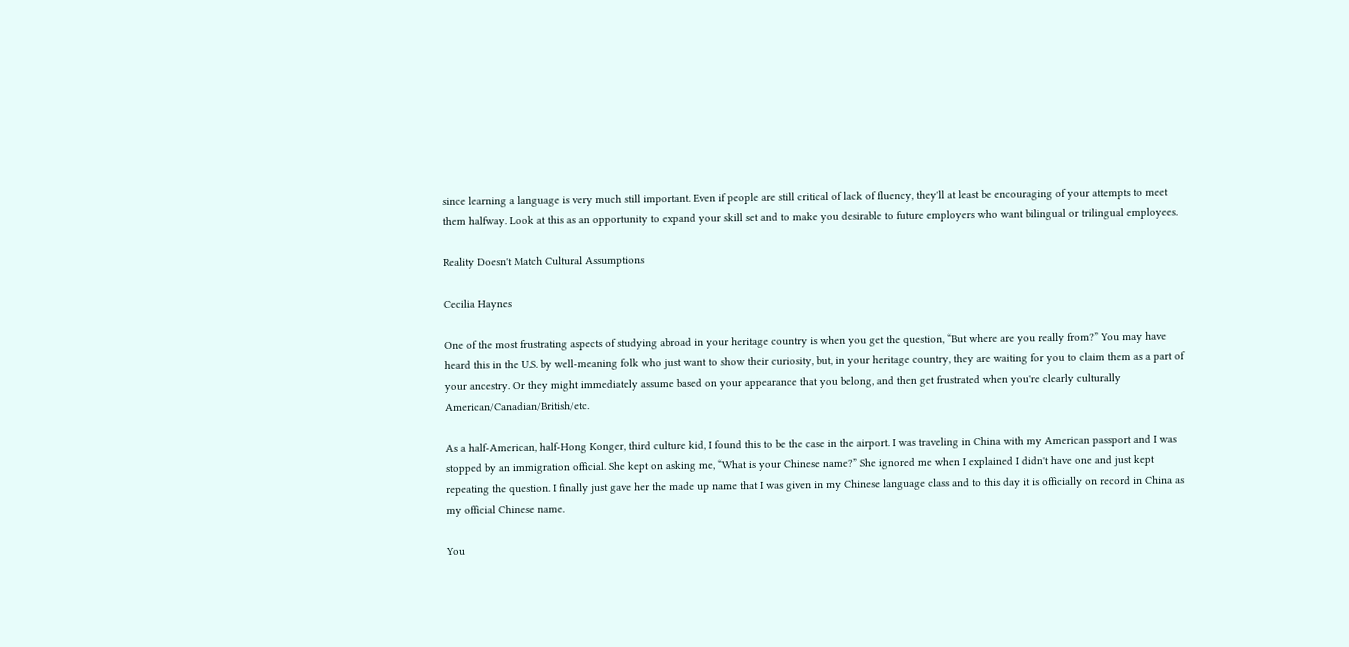since learning a language is very much still important. Even if people are still critical of lack of fluency, they'll at least be encouraging of your attempts to meet them halfway. Look at this as an opportunity to expand your skill set and to make you desirable to future employers who want bilingual or trilingual employees.

Reality Doesn't Match Cultural Assumptions

Cecilia Haynes

One of the most frustrating aspects of studying abroad in your heritage country is when you get the question, “But where are you really from?” You may have heard this in the U.S. by well-meaning folk who just want to show their curiosity, but, in your heritage country, they are waiting for you to claim them as a part of your ancestry. Or they might immediately assume based on your appearance that you belong, and then get frustrated when you're clearly culturally American/Canadian/British/etc.

As a half-American, half-Hong Konger, third culture kid, I found this to be the case in the airport. I was traveling in China with my American passport and I was stopped by an immigration official. She kept on asking me, “What is your Chinese name?” She ignored me when I explained I didn't have one and just kept repeating the question. I finally just gave her the made up name that I was given in my Chinese language class and to this day it is officially on record in China as my official Chinese name.

You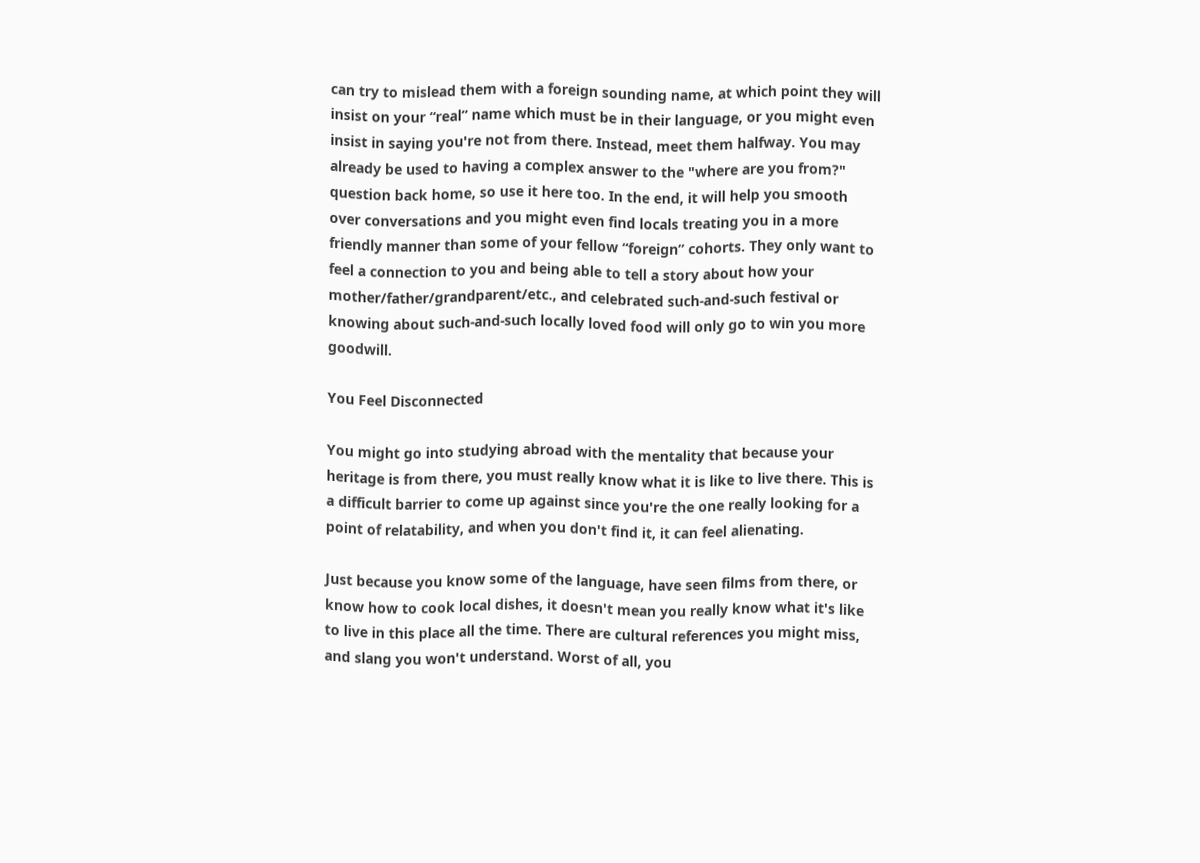can try to mislead them with a foreign sounding name, at which point they will insist on your “real” name which must be in their language, or you might even insist in saying you're not from there. Instead, meet them halfway. You may already be used to having a complex answer to the "where are you from?" question back home, so use it here too. In the end, it will help you smooth over conversations and you might even find locals treating you in a more friendly manner than some of your fellow “foreign” cohorts. They only want to feel a connection to you and being able to tell a story about how your mother/father/grandparent/etc., and celebrated such-and-such festival or knowing about such-and-such locally loved food will only go to win you more goodwill.

You Feel Disconnected

You might go into studying abroad with the mentality that because your heritage is from there, you must really know what it is like to live there. This is a difficult barrier to come up against since you're the one really looking for a point of relatability, and when you don't find it, it can feel alienating.

Just because you know some of the language, have seen films from there, or know how to cook local dishes, it doesn't mean you really know what it's like to live in this place all the time. There are cultural references you might miss, and slang you won't understand. Worst of all, you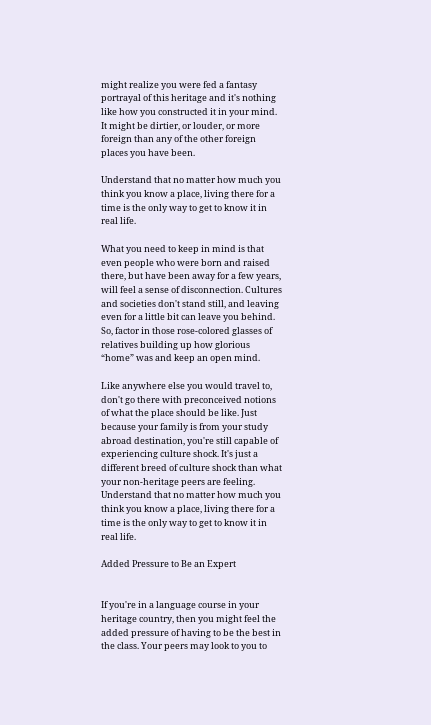might realize you were fed a fantasy portrayal of this heritage and it's nothing like how you constructed it in your mind. It might be dirtier, or louder, or more foreign than any of the other foreign places you have been.

Understand that no matter how much you think you know a place, living there for a time is the only way to get to know it in real life.

What you need to keep in mind is that even people who were born and raised there, but have been away for a few years, will feel a sense of disconnection. Cultures and societies don't stand still, and leaving even for a little bit can leave you behind. So, factor in those rose-colored glasses of relatives building up how glorious “home” was and keep an open mind.

Like anywhere else you would travel to, don't go there with preconceived notions of what the place should be like. Just because your family is from your study abroad destination, you're still capable of experiencing culture shock. It's just a different breed of culture shock than what your non-heritage peers are feeling. Understand that no matter how much you think you know a place, living there for a time is the only way to get to know it in real life.

Added Pressure to Be an Expert


If you're in a language course in your heritage country, then you might feel the added pressure of having to be the best in the class. Your peers may look to you to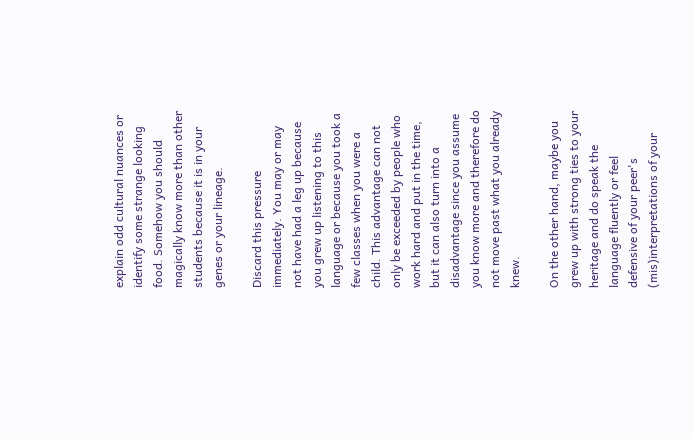explain odd cultural nuances or identify some strange looking food. Somehow you should magically know more than other students because it is in your genes or your lineage.

Discard this pressure immediately. You may or may not have had a leg up because you grew up listening to this language or because you took a few classes when you were a child. This advantage can not only be exceeded by people who work hard and put in the time, but it can also turn into a disadvantage since you assume you know more and therefore do not move past what you already knew.

On the other hand, maybe you grew up with strong ties to your heritage and do speak the language fluently or feel defensive of your peer's (mis)interpretations of your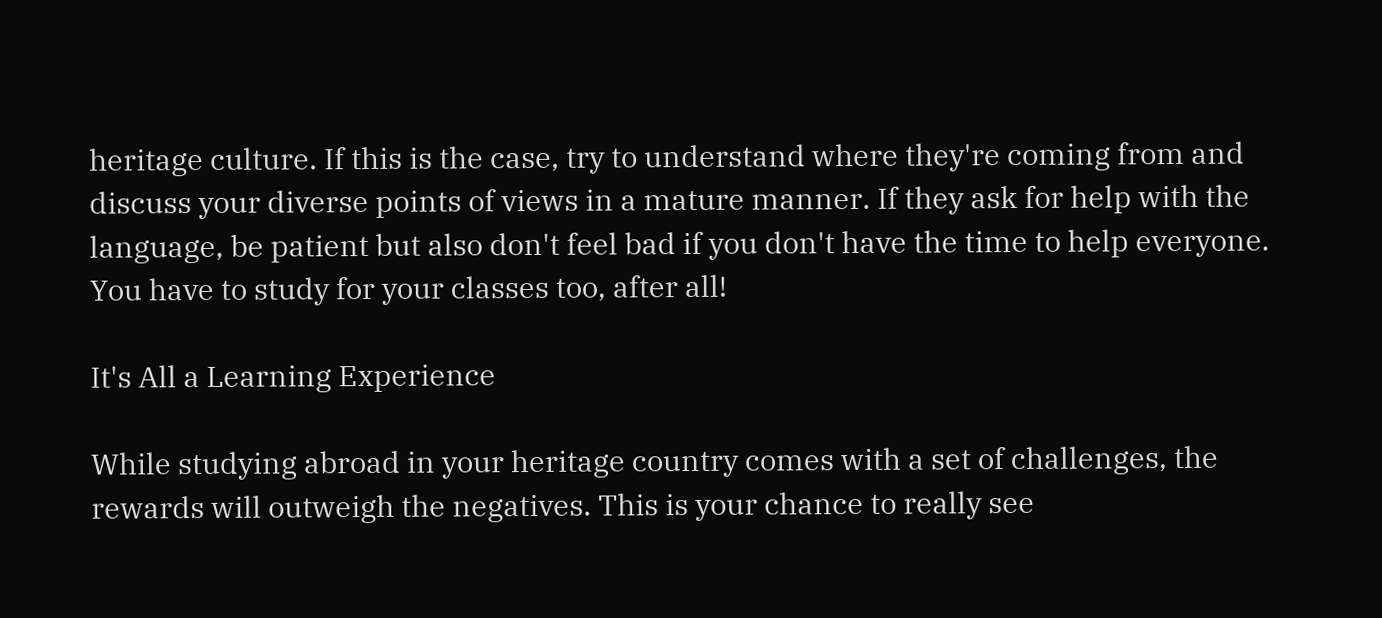heritage culture. If this is the case, try to understand where they're coming from and discuss your diverse points of views in a mature manner. If they ask for help with the language, be patient but also don't feel bad if you don't have the time to help everyone. You have to study for your classes too, after all!

It's All a Learning Experience

While studying abroad in your heritage country comes with a set of challenges, the rewards will outweigh the negatives. This is your chance to really see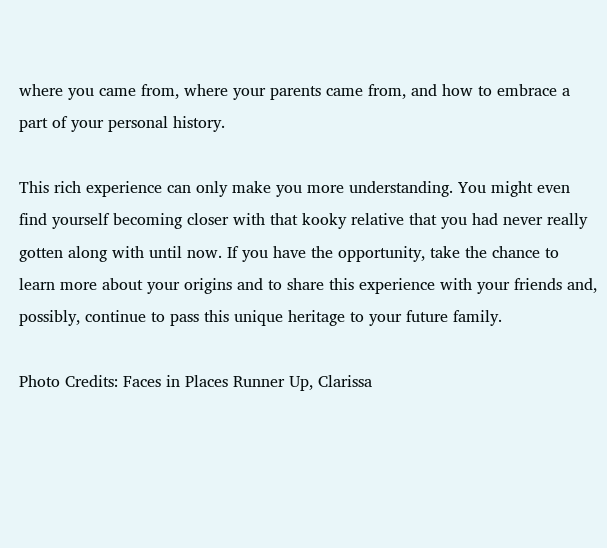where you came from, where your parents came from, and how to embrace a part of your personal history.

This rich experience can only make you more understanding. You might even find yourself becoming closer with that kooky relative that you had never really gotten along with until now. If you have the opportunity, take the chance to learn more about your origins and to share this experience with your friends and, possibly, continue to pass this unique heritage to your future family.

Photo Credits: Faces in Places Runner Up, Clarissa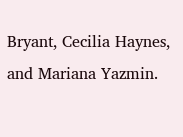Bryant, Cecilia Haynes, and Mariana Yazmin.